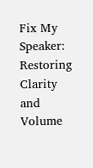Fix My Speaker: Restoring Clarity and Volume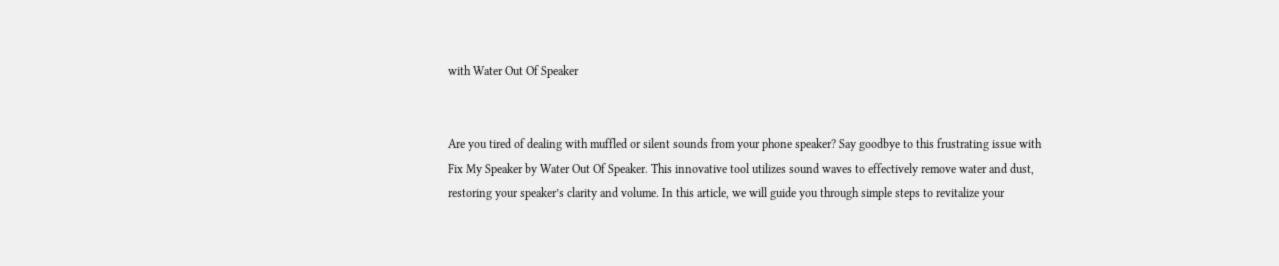with Water Out Of Speaker


Are you tired of dealing with muffled or silent sounds from your phone speaker? Say goodbye to this frustrating issue with Fix My Speaker by Water Out Of Speaker. This innovative tool utilizes sound waves to effectively remove water and dust, restoring your speaker’s clarity and volume. In this article, we will guide you through simple steps to revitalize your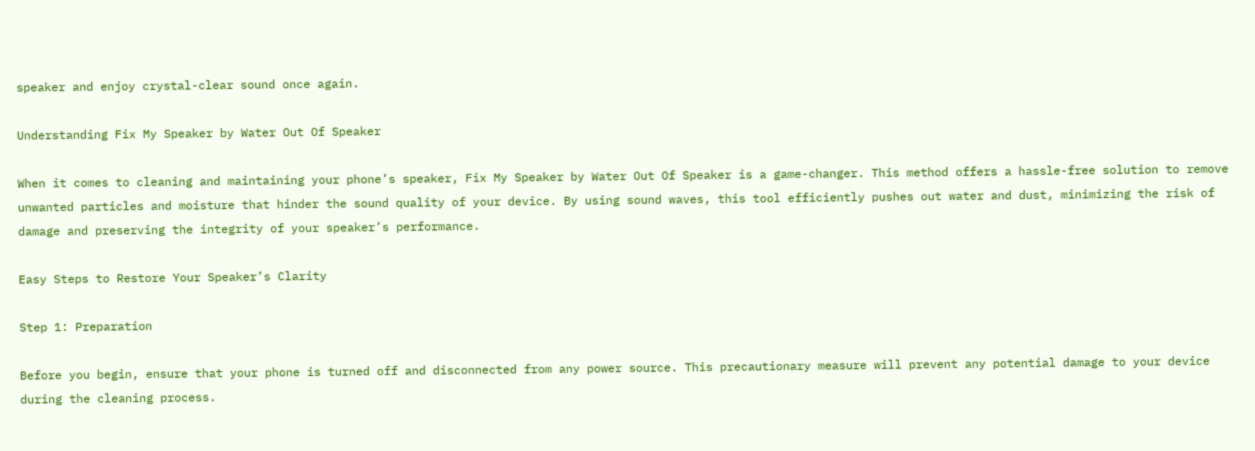speaker and enjoy crystal-clear sound once again.

Understanding Fix My Speaker by Water Out Of Speaker

When it comes to cleaning and maintaining your phone’s speaker, Fix My Speaker by Water Out Of Speaker is a game-changer. This method offers a hassle-free solution to remove unwanted particles and moisture that hinder the sound quality of your device. By using sound waves, this tool efficiently pushes out water and dust, minimizing the risk of damage and preserving the integrity of your speaker’s performance.

Easy Steps to Restore Your Speaker’s Clarity

Step 1: Preparation

Before you begin, ensure that your phone is turned off and disconnected from any power source. This precautionary measure will prevent any potential damage to your device during the cleaning process.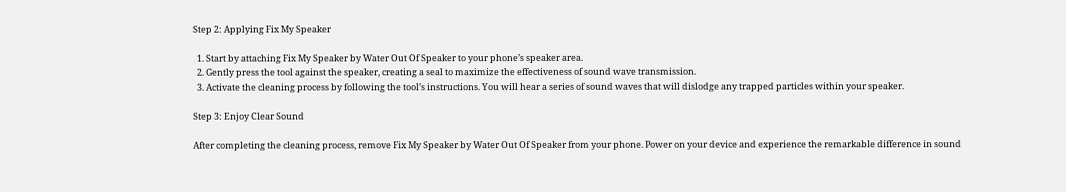Step 2: Applying Fix My Speaker

  1. Start by attaching Fix My Speaker by Water Out Of Speaker to your phone’s speaker area.
  2. Gently press the tool against the speaker, creating a seal to maximize the effectiveness of sound wave transmission.
  3. Activate the cleaning process by following the tool’s instructions. You will hear a series of sound waves that will dislodge any trapped particles within your speaker.

Step 3: Enjoy Clear Sound

After completing the cleaning process, remove Fix My Speaker by Water Out Of Speaker from your phone. Power on your device and experience the remarkable difference in sound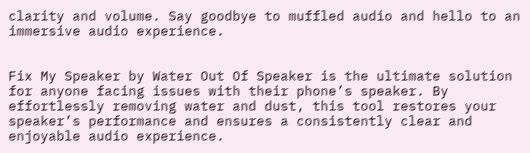clarity and volume. Say goodbye to muffled audio and hello to an immersive audio experience.


Fix My Speaker by Water Out Of Speaker is the ultimate solution for anyone facing issues with their phone’s speaker. By effortlessly removing water and dust, this tool restores your speaker’s performance and ensures a consistently clear and enjoyable audio experience.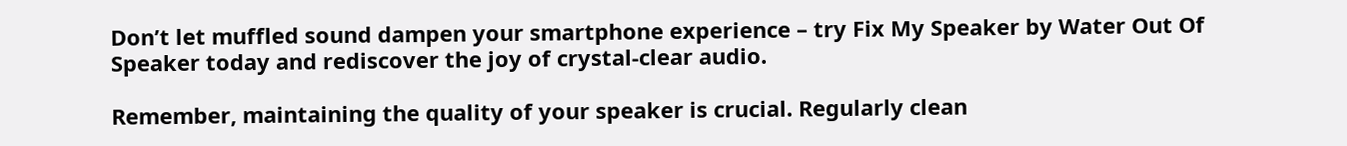Don’t let muffled sound dampen your smartphone experience – try Fix My Speaker by Water Out Of Speaker today and rediscover the joy of crystal-clear audio.

Remember, maintaining the quality of your speaker is crucial. Regularly clean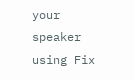your speaker using Fix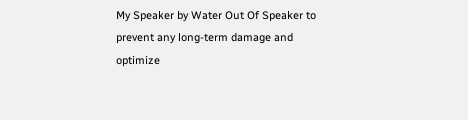My Speaker by Water Out Of Speaker to prevent any long-term damage and optimize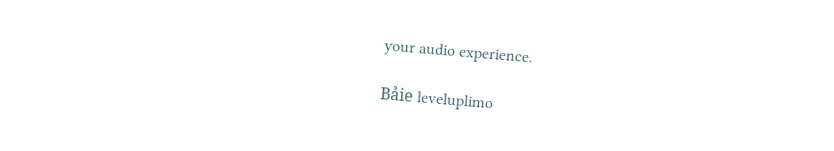your audio experience.

Bảie leveluplimo